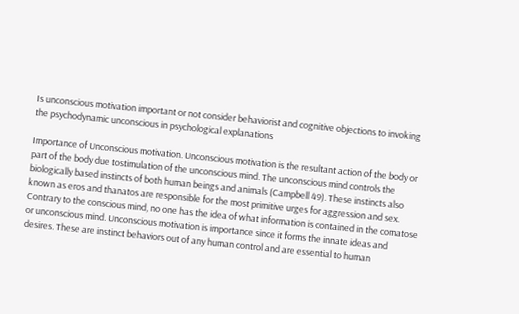Is unconscious motivation important or not consider behaviorist and cognitive objections to invoking the psychodynamic unconscious in psychological explanations

Importance of Unconscious motivation. Unconscious motivation is the resultant action of the body or part of the body due tostimulation of the unconscious mind. The unconscious mind controls the biologically based instincts of both human beings and animals (Campbell 49). These instincts also known as eros and thanatos are responsible for the most primitive urges for aggression and sex. Contrary to the conscious mind, no one has the idea of what information is contained in the comatose or unconscious mind. Unconscious motivation is importance since it forms the innate ideas and desires. These are instinct behaviors out of any human control and are essential to human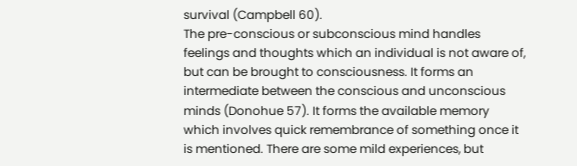survival (Campbell 60).
The pre-conscious or subconscious mind handles feelings and thoughts which an individual is not aware of, but can be brought to consciousness. It forms an intermediate between the conscious and unconscious minds (Donohue 57). It forms the available memory which involves quick remembrance of something once it is mentioned. There are some mild experiences, but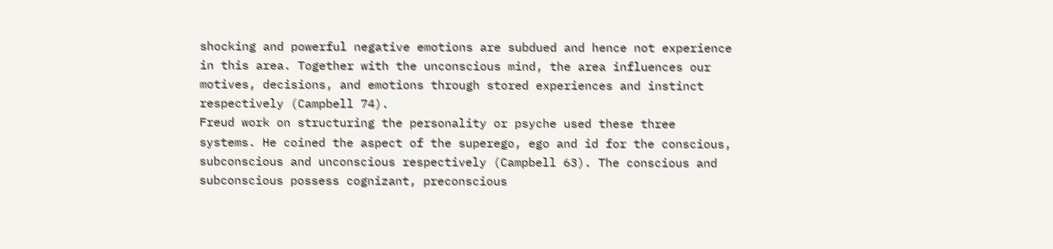shocking and powerful negative emotions are subdued and hence not experience in this area. Together with the unconscious mind, the area influences our motives, decisions, and emotions through stored experiences and instinct respectively (Campbell 74).
Freud work on structuring the personality or psyche used these three systems. He coined the aspect of the superego, ego and id for the conscious, subconscious and unconscious respectively (Campbell 63). The conscious and subconscious possess cognizant, preconscious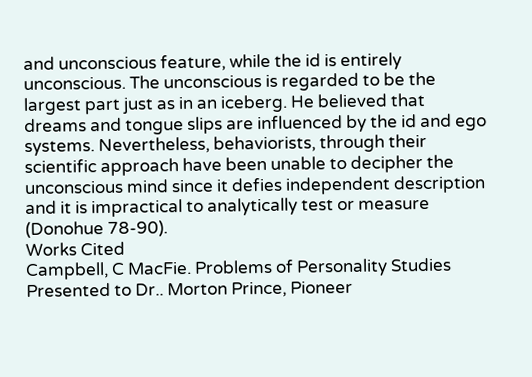and unconscious feature, while the id is entirely unconscious. The unconscious is regarded to be the largest part just as in an iceberg. He believed that dreams and tongue slips are influenced by the id and ego systems. Nevertheless, behaviorists, through their scientific approach have been unable to decipher the unconscious mind since it defies independent description and it is impractical to analytically test or measure (Donohue 78-90).
Works Cited
Campbell, C MacFie. Problems of Personality Studies Presented to Dr.. Morton Prince, Pioneer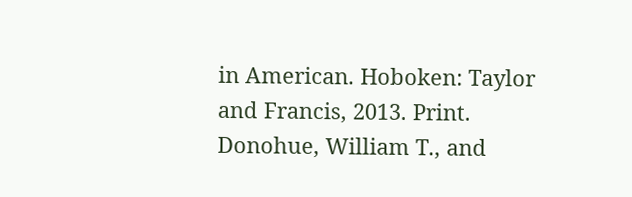in American. Hoboken: Taylor and Francis, 2013. Print.
Donohue, William T., and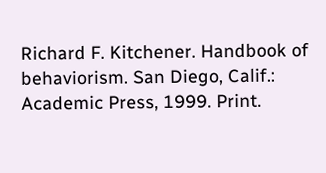Richard F. Kitchener. Handbook of behaviorism. San Diego, Calif.: Academic Press, 1999. Print.